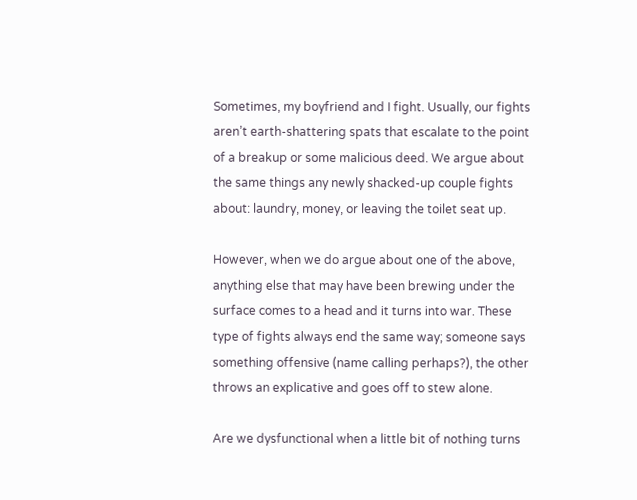Sometimes, my boyfriend and I fight. Usually, our fights aren’t earth-shattering spats that escalate to the point of a breakup or some malicious deed. We argue about the same things any newly shacked-up couple fights about: laundry, money, or leaving the toilet seat up.

However, when we do argue about one of the above, anything else that may have been brewing under the surface comes to a head and it turns into war. These type of fights always end the same way; someone says something offensive (name calling perhaps?), the other throws an explicative and goes off to stew alone.

Are we dysfunctional when a little bit of nothing turns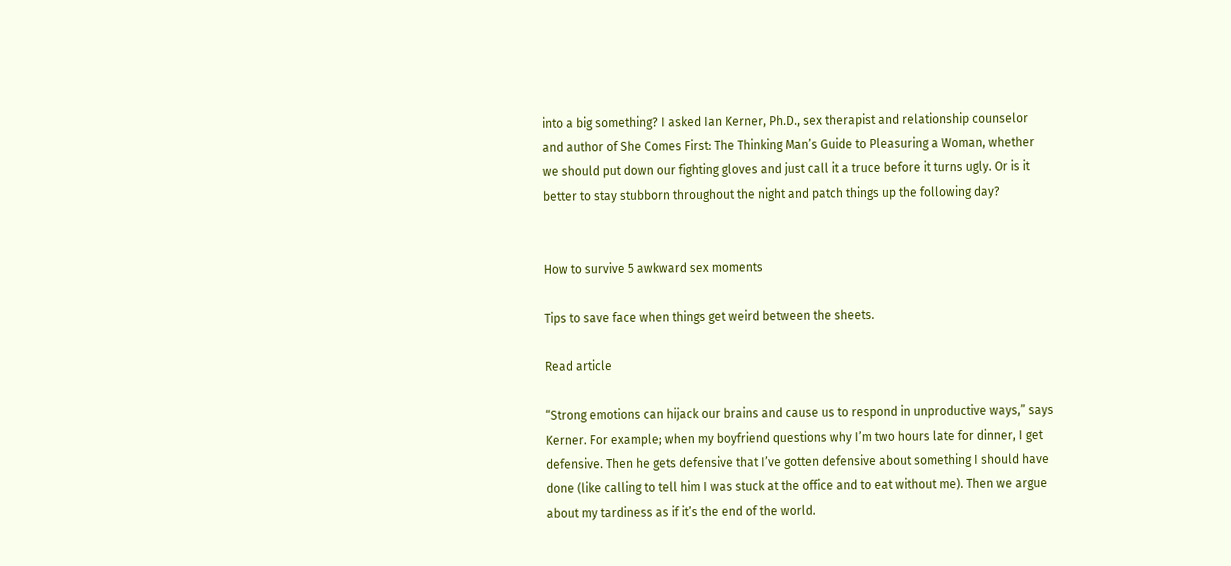into a big something? I asked Ian Kerner, Ph.D., sex therapist and relationship counselor and author of She Comes First: The Thinking Man’s Guide to Pleasuring a Woman, whether we should put down our fighting gloves and just call it a truce before it turns ugly. Or is it better to stay stubborn throughout the night and patch things up the following day?


How to survive 5 awkward sex moments

Tips to save face when things get weird between the sheets.

Read article

“Strong emotions can hijack our brains and cause us to respond in unproductive ways,” says Kerner. For example; when my boyfriend questions why I’m two hours late for dinner, I get defensive. Then he gets defensive that I’ve gotten defensive about something I should have done (like calling to tell him I was stuck at the office and to eat without me). Then we argue about my tardiness as if it’s the end of the world.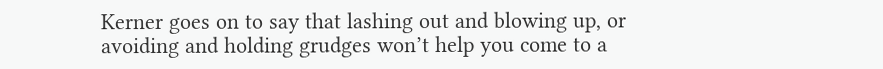Kerner goes on to say that lashing out and blowing up, or avoiding and holding grudges won’t help you come to a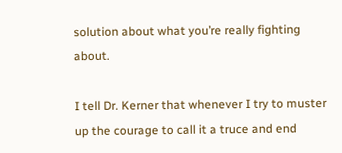solution about what you’re really fighting about.

I tell Dr. Kerner that whenever I try to muster up the courage to call it a truce and end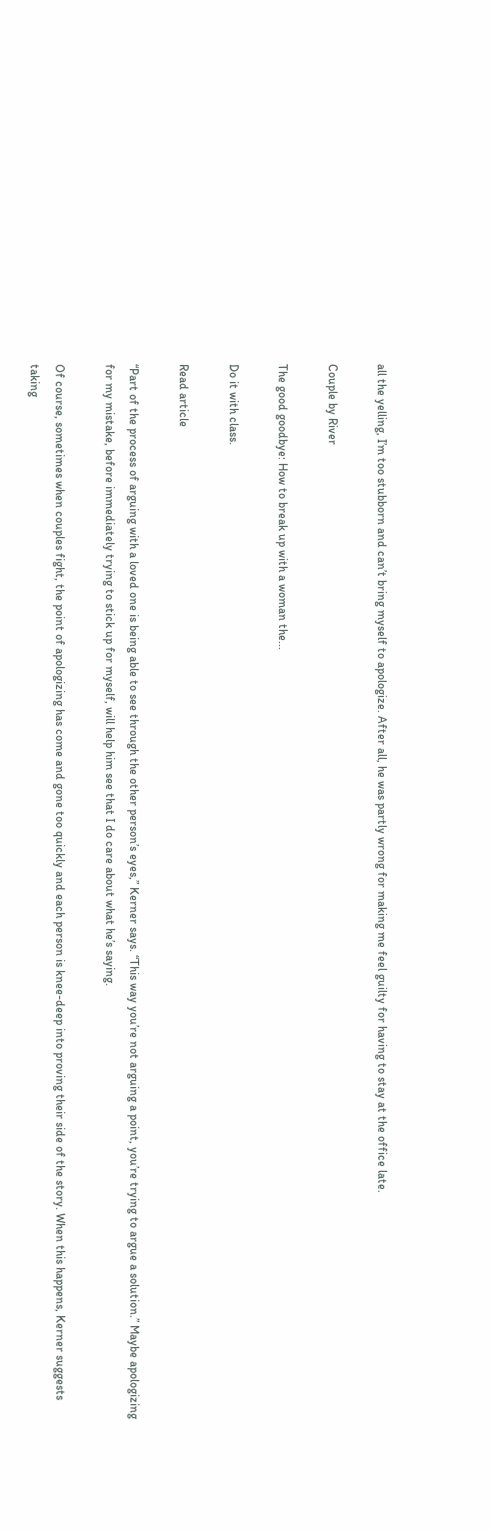all the yelling, I’m too stubborn and can’t bring myself to apologize. After all, he was partly wrong for making me feel guilty for having to stay at the office late.

Couple by River

The good goodbye: How to break up with a woman the...

Do it with class.

Read article

“Part of the process of arguing with a loved one is being able to see through the other person’s eyes,” Kerner says. “This way you’re not arguing a point, you’re trying to argue a solution.” Maybe apologizing for my mistake, before immediately trying to stick up for myself, will help him see that I do care about what he’s saying.

Of course, sometimes when couples fight, the point of apologizing has come and gone too quickly and each person is knee-deep into proving their side of the story. When this happens, Kerner suggests taking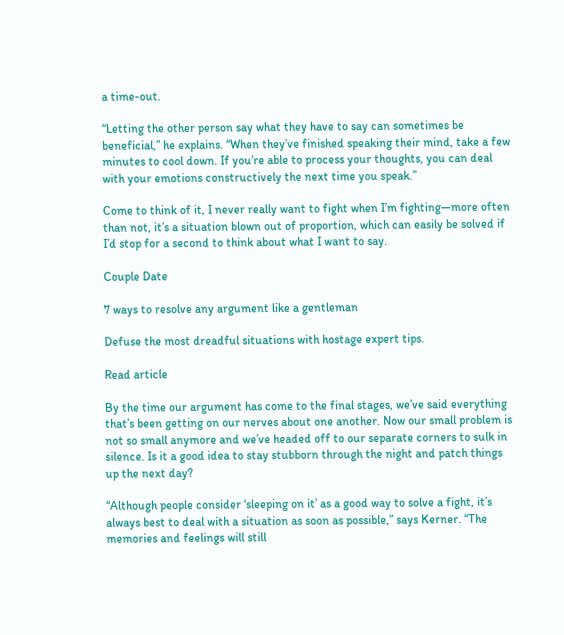a time-out.

“Letting the other person say what they have to say can sometimes be beneficial,” he explains. “When they’ve finished speaking their mind, take a few minutes to cool down. If you’re able to process your thoughts, you can deal with your emotions constructively the next time you speak.”

Come to think of it, I never really want to fight when I’m fighting—more often than not, it’s a situation blown out of proportion, which can easily be solved if I’d stop for a second to think about what I want to say.

Couple Date

7 ways to resolve any argument like a gentleman

Defuse the most dreadful situations with hostage expert tips.

Read article

By the time our argument has come to the final stages, we’ve said everything that’s been getting on our nerves about one another. Now our small problem is not so small anymore and we’ve headed off to our separate corners to sulk in silence. Is it a good idea to stay stubborn through the night and patch things up the next day?

“Although people consider ‘sleeping on it’ as a good way to solve a fight, it’s always best to deal with a situation as soon as possible,” says Kerner. “The memories and feelings will still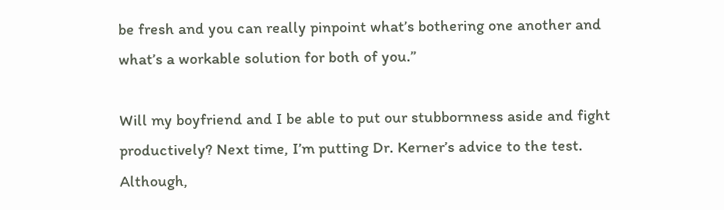be fresh and you can really pinpoint what’s bothering one another and what’s a workable solution for both of you.”

Will my boyfriend and I be able to put our stubbornness aside and fight productively? Next time, I’m putting Dr. Kerner’s advice to the test. Although,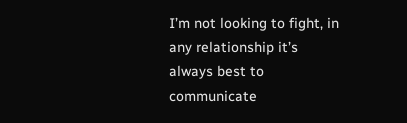I’m not looking to fight, in any relationship it’s always best to communicate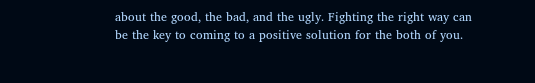about the good, the bad, and the ugly. Fighting the right way can be the key to coming to a positive solution for the both of you.